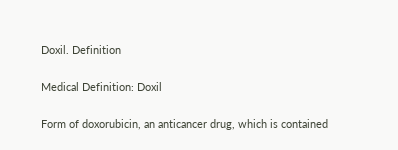Doxil. Definition

Medical Definition: Doxil

Form of doxorubicin, an anticancer drug, which is contained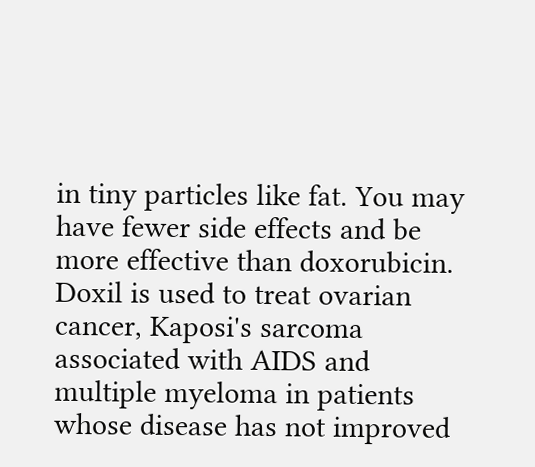in tiny particles like fat. You may have fewer side effects and be more effective than doxorubicin. Doxil is used to treat ovarian cancer, Kaposi's sarcoma associated with AIDS and multiple myeloma in patients whose disease has not improved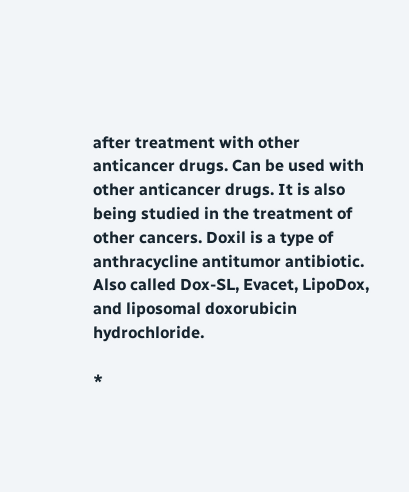after treatment with other anticancer drugs. Can be used with other anticancer drugs. It is also being studied in the treatment of other cancers. Doxil is a type of anthracycline antitumor antibiotic. Also called Dox-SL, Evacet, LipoDox, and liposomal doxorubicin hydrochloride.

*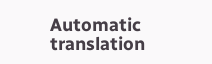Automatic translation